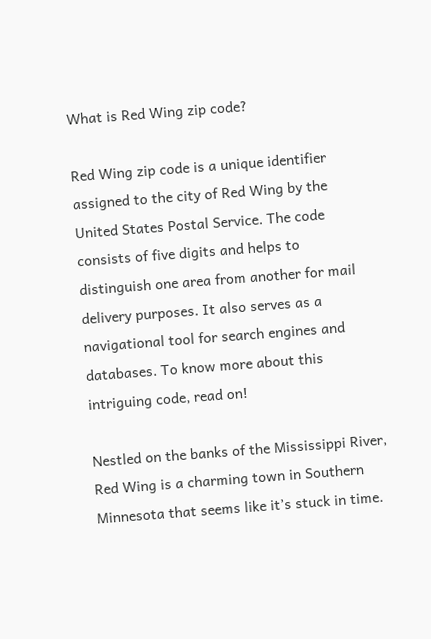What is Red Wing zip code?

Red Wing zip code is a unique identifier assigned to the city of Red Wing by the United States Postal Service. The code consists of five digits and helps to distinguish one area from another for mail delivery purposes. It also serves as a navigational tool for search engines and databases. To know more about this intriguing code, read on!

Nestled on the banks of the Mississippi River, Red Wing is a charming town in Southern Minnesota that seems like it’s stuck in time.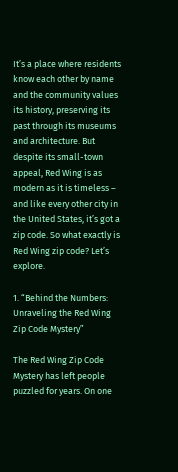It’s a place where residents know each other by name and the community values its history, preserving its past through its museums and architecture. But despite its small-town appeal, Red Wing is as modern as it is timeless – and like every other city in the United States, it’s got a zip code. So what exactly is Red Wing zip code? Let’s explore.

1. “Behind the Numbers: Unraveling the Red Wing Zip Code Mystery”

The Red Wing Zip Code Mystery has left people puzzled for years. On one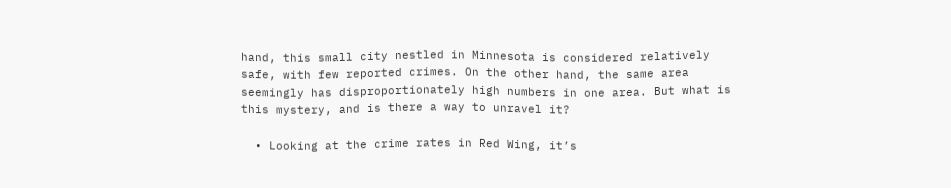hand, this small city nestled in Minnesota is considered relatively safe, with few reported crimes. On the other hand, the same area seemingly has disproportionately high numbers in one area. But what is this mystery, and is there a way to unravel it?

  • Looking at the crime rates in Red Wing, it’s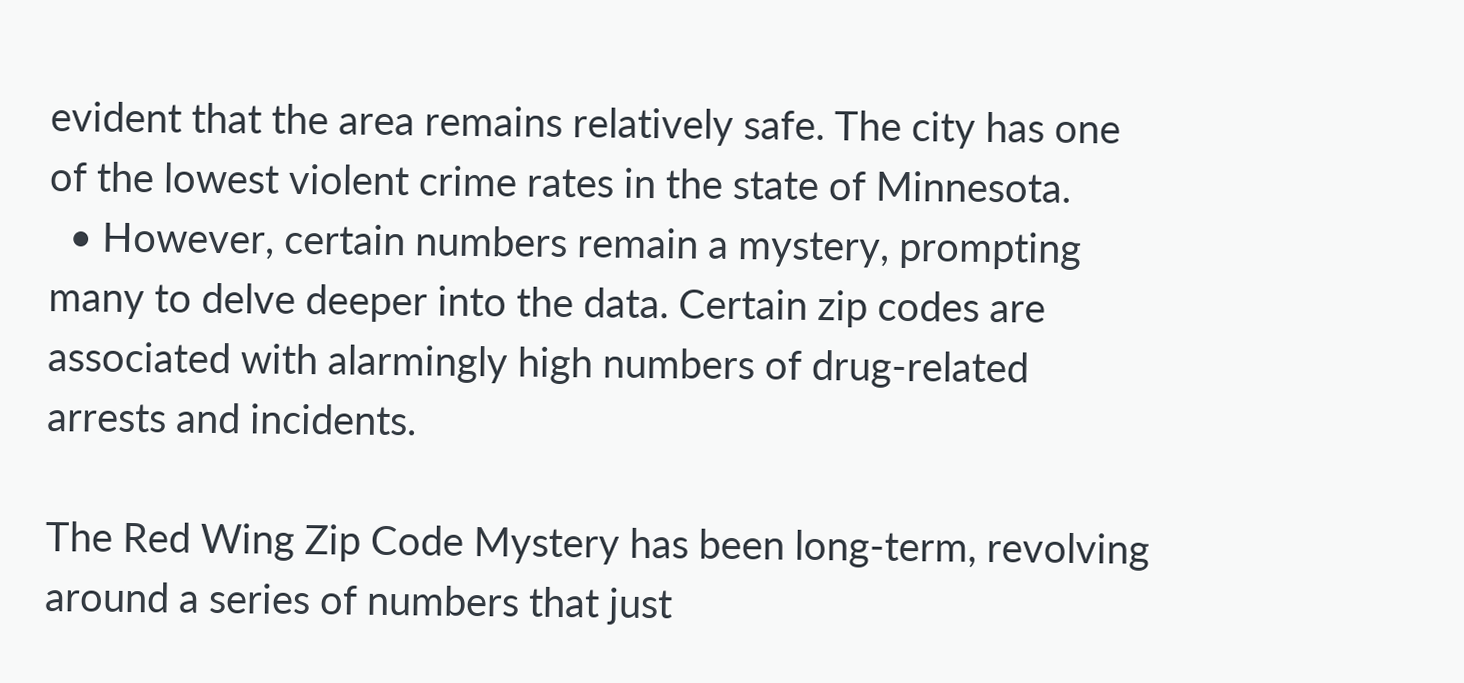evident that the area remains relatively safe. The city has one of the lowest violent crime rates in the state of Minnesota.
  • However, certain numbers remain a mystery, prompting many to delve deeper into the data. Certain zip codes are associated with alarmingly high numbers of drug-related arrests and incidents.

The Red Wing Zip Code Mystery has been long-term, revolving around a series of numbers that just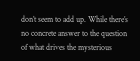don’t seem to add up. While there’s no concrete answer to the question of what drives the mysterious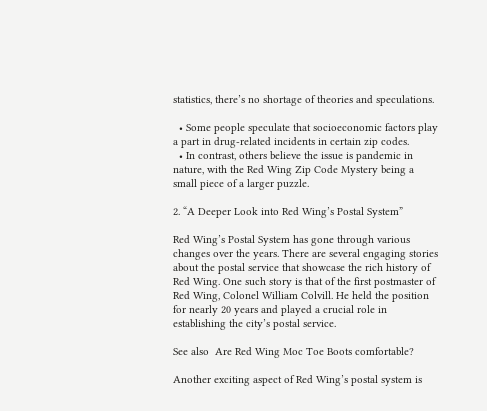statistics, there’s no shortage of theories and speculations.

  • Some people speculate that socioeconomic factors play a part in drug-related incidents in certain zip codes.
  • In contrast, others believe the issue is pandemic in nature, with the Red Wing Zip Code Mystery being a small piece of a larger puzzle.

2. “A Deeper Look into Red Wing’s Postal System”

Red Wing’s Postal System has gone through various changes over the years. There are several engaging stories about the postal service that showcase the rich history of Red Wing. One such story is that of the first postmaster of Red Wing, Colonel William Colvill. He held the position for nearly 20 years and played a crucial role in establishing the city’s postal service.

See also  Are Red Wing Moc Toe Boots comfortable?

Another exciting aspect of Red Wing’s postal system is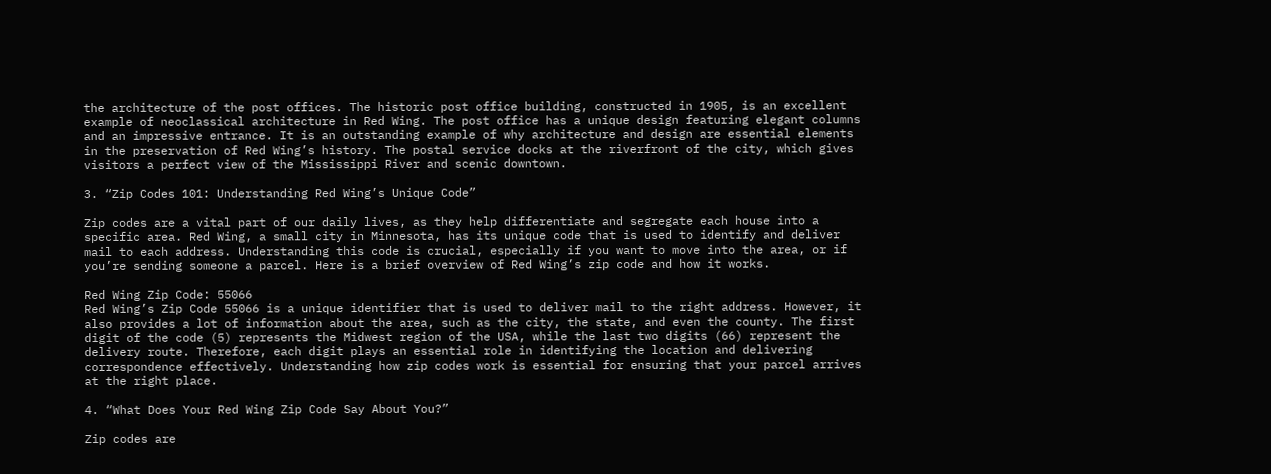the architecture of the post offices. The historic post office building, constructed in 1905, is an excellent example of neoclassical architecture in Red Wing. The post office has a unique design featuring elegant columns and an impressive entrance. It is an outstanding example of why architecture and design are essential elements in the preservation of Red Wing’s history. The postal service docks at the riverfront of the city, which gives visitors a perfect view of the Mississippi River and scenic downtown.

3. “Zip Codes 101: Understanding Red Wing’s Unique Code”

Zip codes are a vital part of our daily lives, as they help differentiate and segregate each house into a specific area. Red Wing, a small city in Minnesota, has its unique code that is used to identify and deliver mail to each address. Understanding this code is crucial, especially if you want to move into the area, or if you’re sending someone a parcel. Here is a brief overview of Red Wing’s zip code and how it works.

Red Wing Zip Code: 55066
Red Wing’s Zip Code 55066 is a unique identifier that is used to deliver mail to the right address. However, it also provides a lot of information about the area, such as the city, the state, and even the county. The first digit of the code (5) represents the Midwest region of the USA, while the last two digits (66) represent the delivery route. Therefore, each digit plays an essential role in identifying the location and delivering correspondence effectively. Understanding how zip codes work is essential for ensuring that your parcel arrives at the right place.

4. “What Does Your Red Wing Zip Code Say About You?”

Zip codes are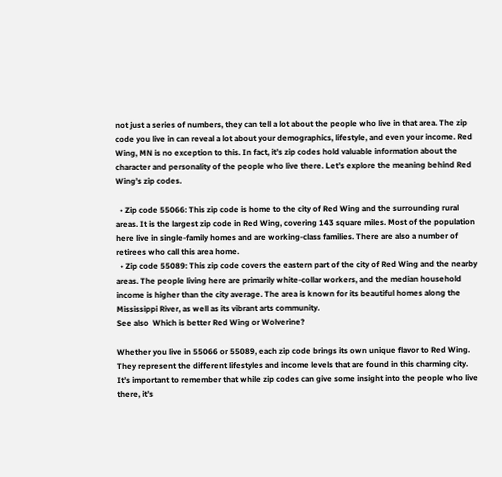not just a series of numbers, they can tell a lot about the people who live in that area. The zip code you live in can reveal a lot about your demographics, lifestyle, and even your income. Red Wing, MN is no exception to this. In fact, it’s zip codes hold valuable information about the character and personality of the people who live there. Let’s explore the meaning behind Red Wing’s zip codes.

  • Zip code 55066: This zip code is home to the city of Red Wing and the surrounding rural areas. It is the largest zip code in Red Wing, covering 143 square miles. Most of the population here live in single-family homes and are working-class families. There are also a number of retirees who call this area home.
  • Zip code 55089: This zip code covers the eastern part of the city of Red Wing and the nearby areas. The people living here are primarily white-collar workers, and the median household income is higher than the city average. The area is known for its beautiful homes along the Mississippi River, as well as its vibrant arts community.
See also  Which is better Red Wing or Wolverine?

Whether you live in 55066 or 55089, each zip code brings its own unique flavor to Red Wing. They represent the different lifestyles and income levels that are found in this charming city. It’s important to remember that while zip codes can give some insight into the people who live there, it’s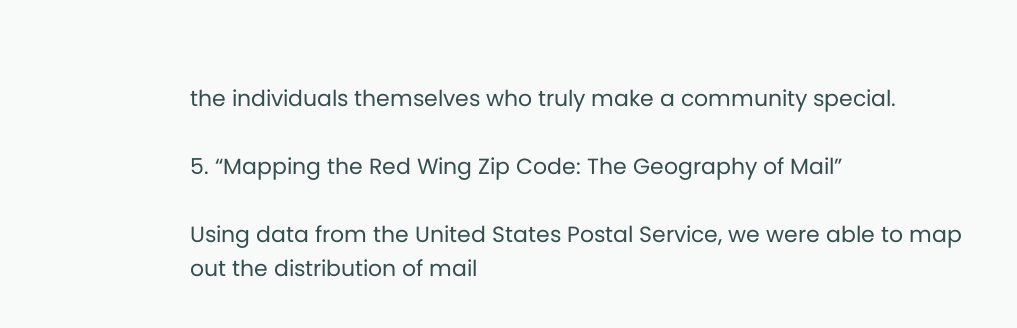the individuals themselves who truly make a community special.

5. “Mapping the Red Wing Zip Code: The Geography of Mail”

Using data from the United States Postal Service, we were able to map out the distribution of mail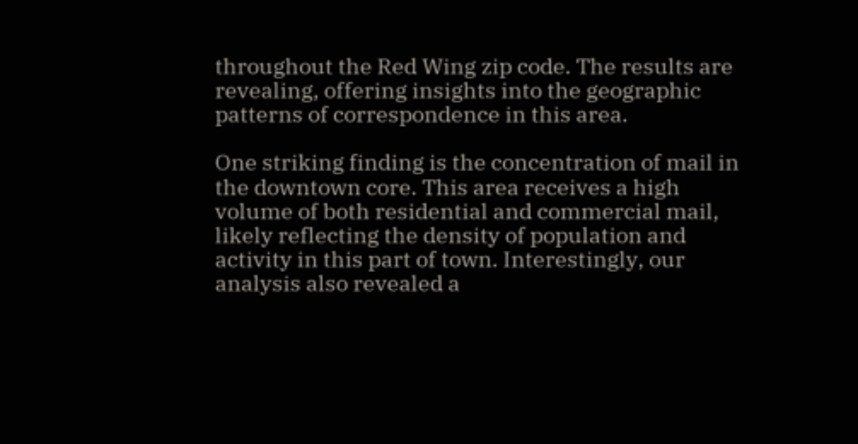throughout the Red Wing zip code. The results are revealing, offering insights into the geographic patterns of correspondence in this area.

One striking finding is the concentration of mail in the downtown core. This area receives a high volume of both residential and commercial mail, likely reflecting the density of population and activity in this part of town. Interestingly, our analysis also revealed a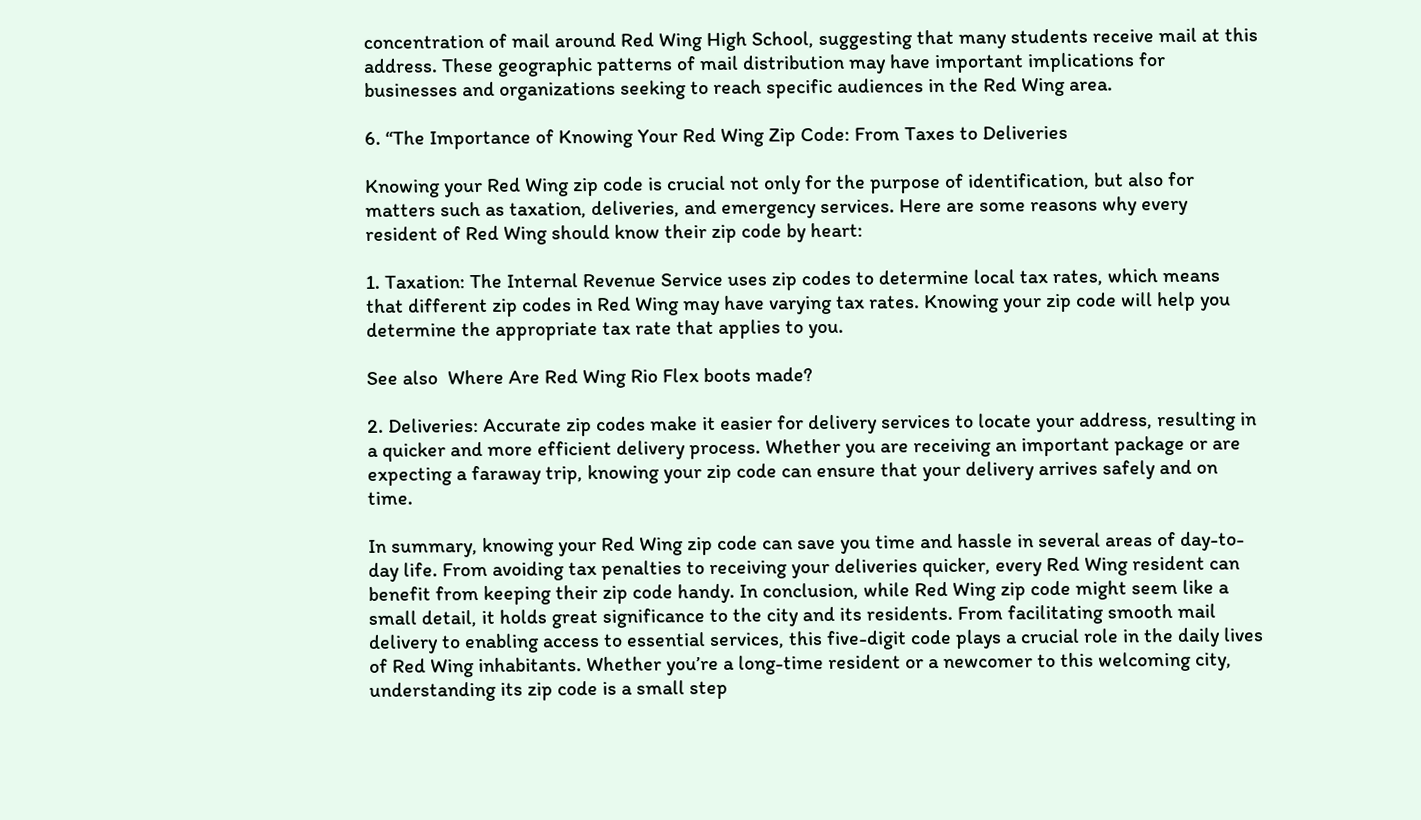concentration of mail around Red Wing High School, suggesting that many students receive mail at this address. These geographic patterns of mail distribution may have important implications for businesses and organizations seeking to reach specific audiences in the Red Wing area.

6. “The Importance of Knowing Your Red Wing Zip Code: From Taxes to Deliveries

Knowing your Red Wing zip code is crucial not only for the purpose of identification, but also for matters such as taxation, deliveries, and emergency services. Here are some reasons why every resident of Red Wing should know their zip code by heart:

1. Taxation: The Internal Revenue Service uses zip codes to determine local tax rates, which means that different zip codes in Red Wing may have varying tax rates. Knowing your zip code will help you determine the appropriate tax rate that applies to you.

See also  Where Are Red Wing Rio Flex boots made?

2. Deliveries: Accurate zip codes make it easier for delivery services to locate your address, resulting in a quicker and more efficient delivery process. Whether you are receiving an important package or are expecting a faraway trip, knowing your zip code can ensure that your delivery arrives safely and on time.

In summary, knowing your Red Wing zip code can save you time and hassle in several areas of day-to-day life. From avoiding tax penalties to receiving your deliveries quicker, every Red Wing resident can benefit from keeping their zip code handy. In conclusion, while Red Wing zip code might seem like a small detail, it holds great significance to the city and its residents. From facilitating smooth mail delivery to enabling access to essential services, this five-digit code plays a crucial role in the daily lives of Red Wing inhabitants. Whether you’re a long-time resident or a newcomer to this welcoming city, understanding its zip code is a small step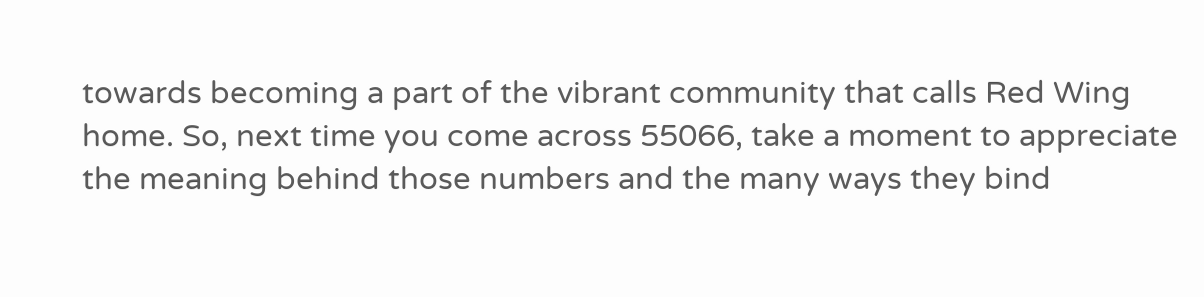towards becoming a part of the vibrant community that calls Red Wing home. So, next time you come across 55066, take a moment to appreciate the meaning behind those numbers and the many ways they bind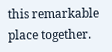this remarkable place together.